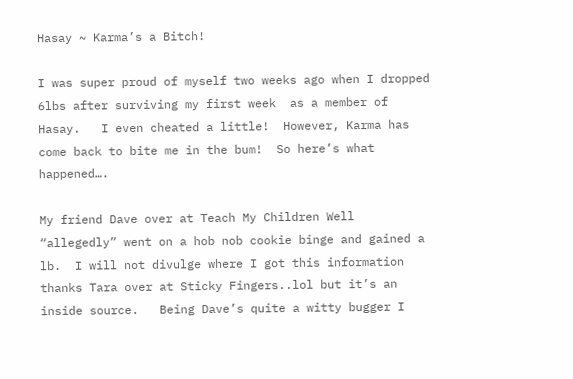Hasay ~ Karma’s a Bitch!

I was super proud of myself two weeks ago when I dropped 6lbs after surviving my first week  as a member of Hasay.   I even cheated a little!  However, Karma has come back to bite me in the bum!  So here’s what happened….

My friend Dave over at Teach My Children Well “allegedly” went on a hob nob cookie binge and gained a lb.  I will not divulge where I got this information thanks Tara over at Sticky Fingers..lol but it’s an inside source.   Being Dave’s quite a witty bugger I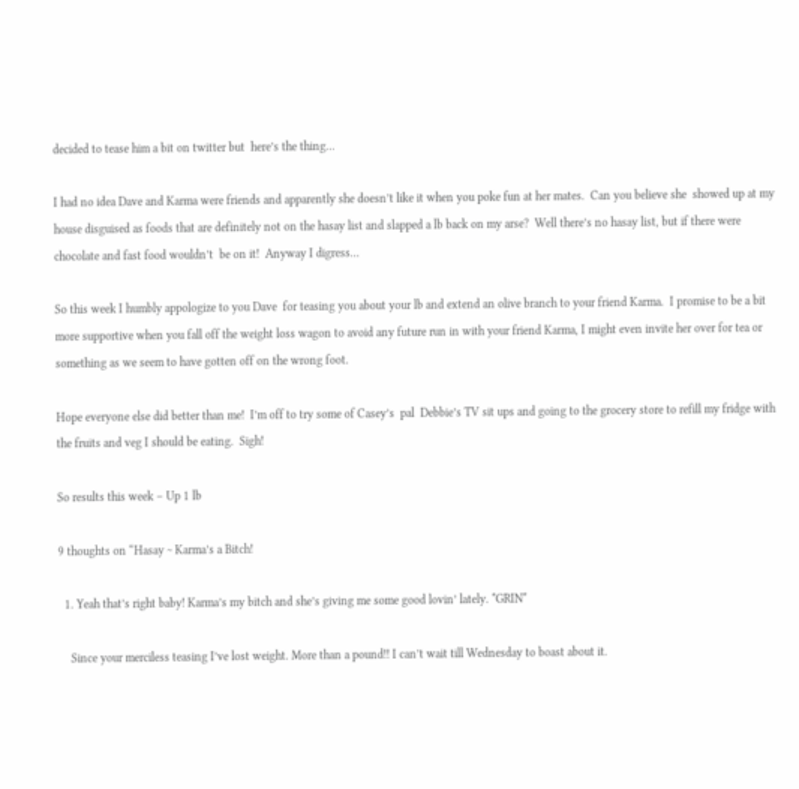decided to tease him a bit on twitter but  here’s the thing…

I had no idea Dave and Karma were friends and apparently she doesn’t like it when you poke fun at her mates.  Can you believe she  showed up at my house disguised as foods that are definitely not on the hasay list and slapped a lb back on my arse?  Well there’s no hasay list, but if there were chocolate and fast food wouldn’t  be on it!  Anyway I digress…

So this week I humbly appologize to you Dave  for teasing you about your lb and extend an olive branch to your friend Karma.  I promise to be a bit more supportive when you fall off the weight loss wagon to avoid any future run in with your friend Karma, I might even invite her over for tea or something as we seem to have gotten off on the wrong foot.

Hope everyone else did better than me!  I’m off to try some of Casey’s  pal  Debbie’s TV sit ups and going to the grocery store to refill my fridge with the fruits and veg I should be eating.  Sigh!

So results this week – Up 1 lb

9 thoughts on “Hasay ~ Karma’s a Bitch!

  1. Yeah that’s right baby! Karma’s my bitch and she’s giving me some good lovin’ lately. *GRIN*

    Since your merciless teasing I’ve lost weight. More than a pound!! I can’t wait till Wednesday to boast about it.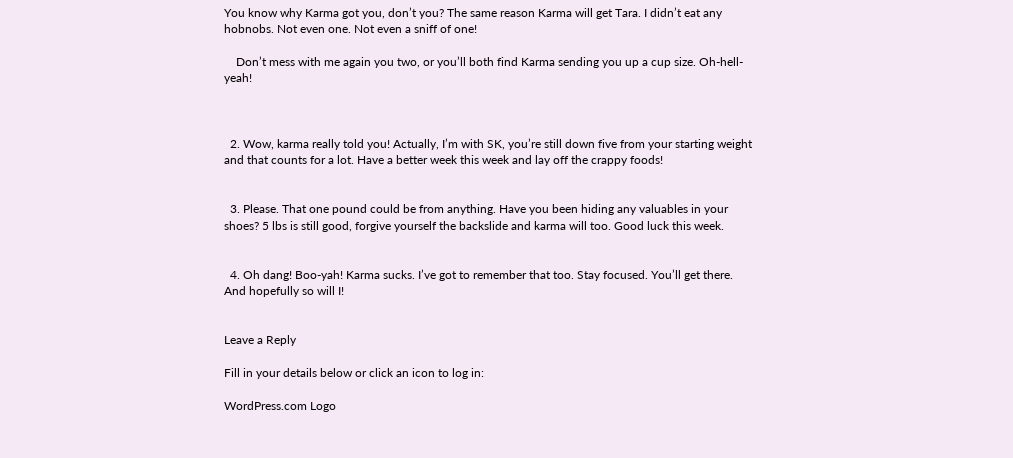You know why Karma got you, don’t you? The same reason Karma will get Tara. I didn’t eat any hobnobs. Not even one. Not even a sniff of one!

    Don’t mess with me again you two, or you’ll both find Karma sending you up a cup size. Oh-hell-yeah!



  2. Wow, karma really told you! Actually, I’m with SK, you’re still down five from your starting weight and that counts for a lot. Have a better week this week and lay off the crappy foods!


  3. Please. That one pound could be from anything. Have you been hiding any valuables in your shoes? 5 lbs is still good, forgive yourself the backslide and karma will too. Good luck this week.


  4. Oh dang! Boo-yah! Karma sucks. I’ve got to remember that too. Stay focused. You’ll get there. And hopefully so will I!


Leave a Reply

Fill in your details below or click an icon to log in:

WordPress.com Logo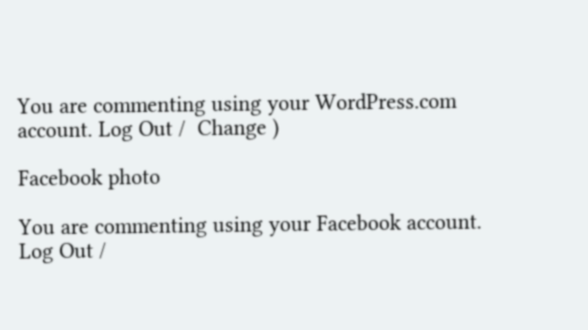You are commenting using your WordPress.com account. Log Out /  Change )

Facebook photo

You are commenting using your Facebook account. Log Out /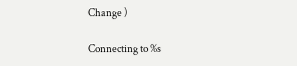Change )

Connecting to %s